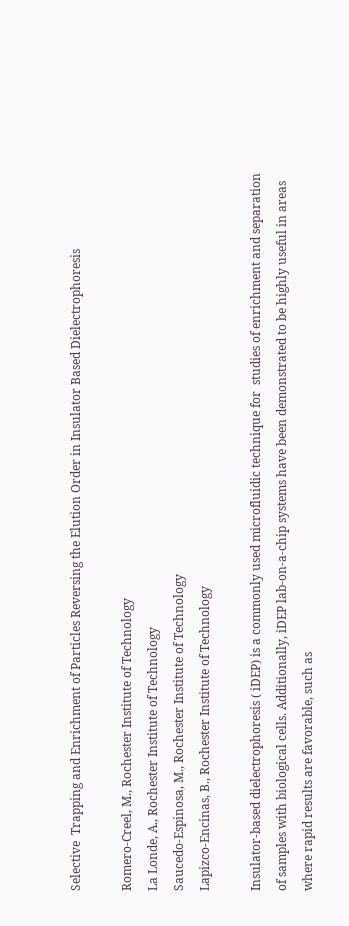Selective  Trapping and Enrichment of Particles Reversing the Elution Order in Insulator Based Dielectrophoresis

Romero-Creel, M., Rochester Institute of Technology
La Londe, A., Rochester Institute of Technology
Saucedo-Espinosa, M., Rochester Institute of Technology
Lapizco-Encinas, B., Rochester Institute of Technology

Insulator-based dielectrophoresis ( iDEP) is a commonly used microfluidic technique for  studies of enrichment and separation of samples with biological cells. Additionally, iDEP lab-on-a-chip systems have been demonstrated to be highly useful in areas where rapid results are favorable, such as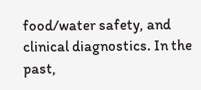food/water safety, and clinical diagnostics. In the past,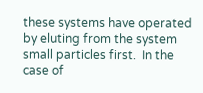these systems have operated by eluting from the system small particles first.  In the case of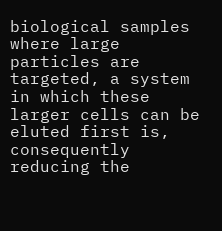biological samples where large particles are targeted, a system in which these larger cells can be eluted first is, consequently reducing the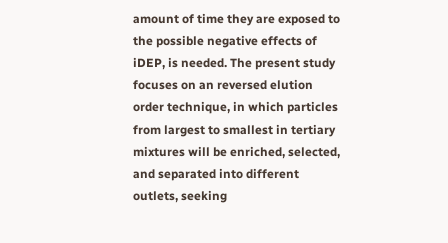amount of time they are exposed to the possible negative effects of iDEP, is needed. The present study focuses on an reversed elution  order technique, in which particles from largest to smallest in tertiary mixtures will be enriched, selected, and separated into different outlets, seeking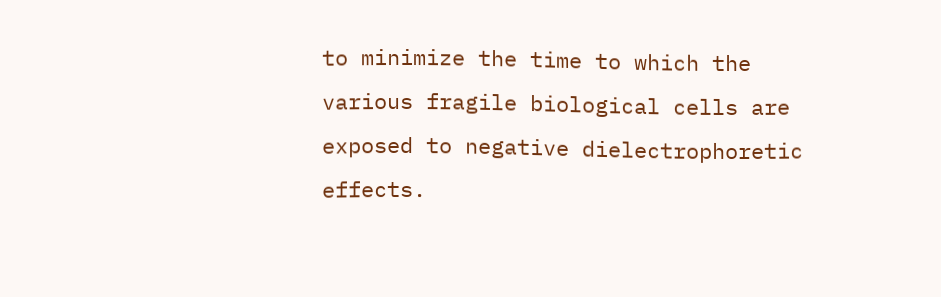to minimize the time to which the various fragile biological cells are exposed to negative dielectrophoretic effects.